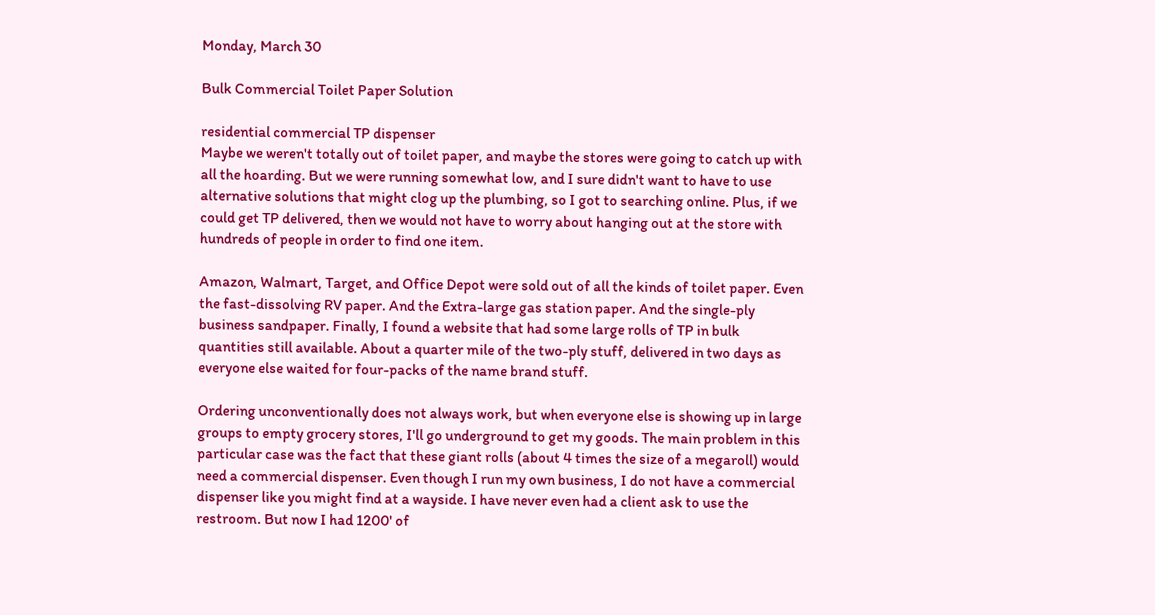Monday, March 30

Bulk Commercial Toilet Paper Solution

residential commercial TP dispenser
Maybe we weren't totally out of toilet paper, and maybe the stores were going to catch up with all the hoarding. But we were running somewhat low, and I sure didn't want to have to use alternative solutions that might clog up the plumbing, so I got to searching online. Plus, if we could get TP delivered, then we would not have to worry about hanging out at the store with hundreds of people in order to find one item.

Amazon, Walmart, Target, and Office Depot were sold out of all the kinds of toilet paper. Even the fast-dissolving RV paper. And the Extra-large gas station paper. And the single-ply business sandpaper. Finally, I found a website that had some large rolls of TP in bulk quantities still available. About a quarter mile of the two-ply stuff, delivered in two days as everyone else waited for four-packs of the name brand stuff.

Ordering unconventionally does not always work, but when everyone else is showing up in large groups to empty grocery stores, I'll go underground to get my goods. The main problem in this particular case was the fact that these giant rolls (about 4 times the size of a megaroll) would need a commercial dispenser. Even though I run my own business, I do not have a commercial dispenser like you might find at a wayside. I have never even had a client ask to use the restroom. But now I had 1200' of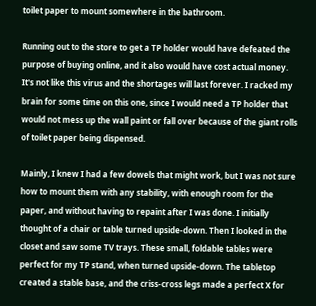toilet paper to mount somewhere in the bathroom.

Running out to the store to get a TP holder would have defeated the purpose of buying online, and it also would have cost actual money. It's not like this virus and the shortages will last forever. I racked my brain for some time on this one, since I would need a TP holder that would not mess up the wall paint or fall over because of the giant rolls of toilet paper being dispensed.

Mainly, I knew I had a few dowels that might work, but I was not sure how to mount them with any stability, with enough room for the paper, and without having to repaint after I was done. I initially thought of a chair or table turned upside-down. Then I looked in the closet and saw some TV trays. These small, foldable tables were perfect for my TP stand, when turned upside-down. The tabletop created a stable base, and the criss-cross legs made a perfect X for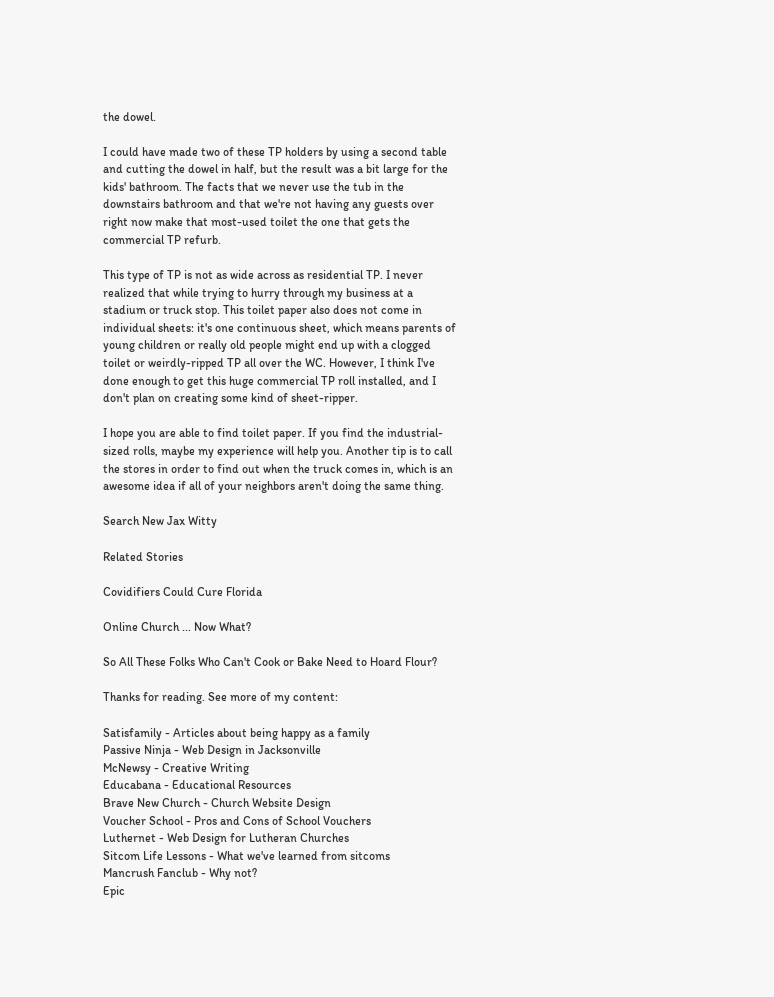the dowel.

I could have made two of these TP holders by using a second table and cutting the dowel in half, but the result was a bit large for the kids' bathroom. The facts that we never use the tub in the downstairs bathroom and that we're not having any guests over right now make that most-used toilet the one that gets the commercial TP refurb.

This type of TP is not as wide across as residential TP. I never realized that while trying to hurry through my business at a stadium or truck stop. This toilet paper also does not come in individual sheets: it's one continuous sheet, which means parents of young children or really old people might end up with a clogged toilet or weirdly-ripped TP all over the WC. However, I think I've done enough to get this huge commercial TP roll installed, and I don't plan on creating some kind of sheet-ripper.

I hope you are able to find toilet paper. If you find the industrial-sized rolls, maybe my experience will help you. Another tip is to call the stores in order to find out when the truck comes in, which is an awesome idea if all of your neighbors aren't doing the same thing.

Search New Jax Witty

Related Stories

Covidifiers Could Cure Florida

Online Church ... Now What?

So All These Folks Who Can't Cook or Bake Need to Hoard Flour?

Thanks for reading. See more of my content:

Satisfamily - Articles about being happy as a family
Passive Ninja - Web Design in Jacksonville
McNewsy - Creative Writing
Educabana - Educational Resources
Brave New Church - Church Website Design
Voucher School - Pros and Cons of School Vouchers
Luthernet - Web Design for Lutheran Churches
Sitcom Life Lessons - What we've learned from sitcoms
Mancrush Fanclub - Why not?
Epic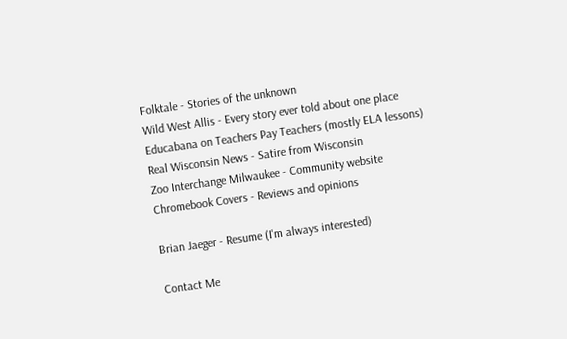Folktale - Stories of the unknown
Wild West Allis - Every story ever told about one place
Educabana on Teachers Pay Teachers (mostly ELA lessons)
Real Wisconsin News - Satire from Wisconsin
Zoo Interchange Milwaukee - Community website
Chromebook Covers - Reviews and opinions

Brian Jaeger - Resume (I'm always interested)

Contact Me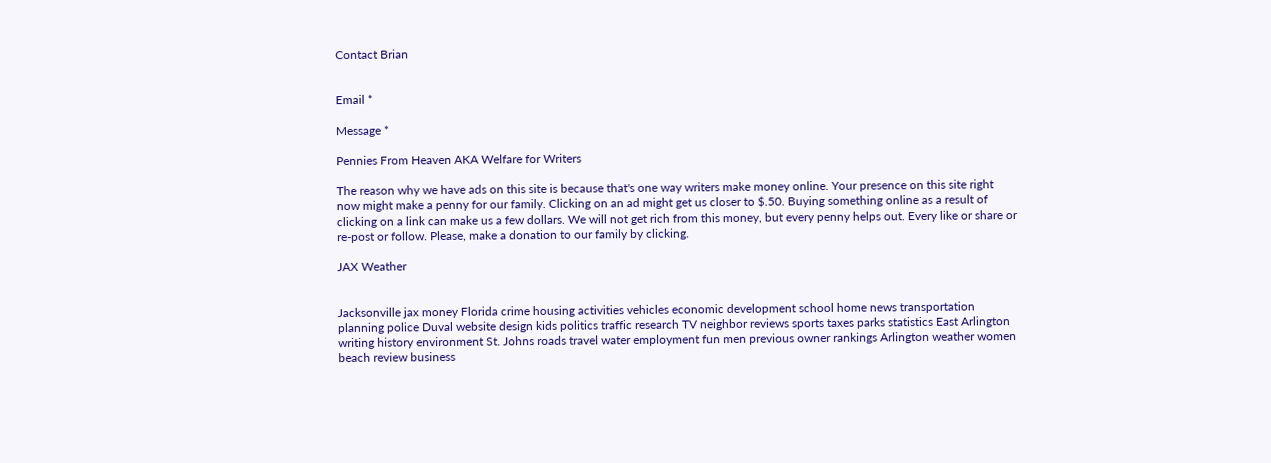Contact Brian


Email *

Message *

Pennies From Heaven AKA Welfare for Writers

The reason why we have ads on this site is because that's one way writers make money online. Your presence on this site right now might make a penny for our family. Clicking on an ad might get us closer to $.50. Buying something online as a result of clicking on a link can make us a few dollars. We will not get rich from this money, but every penny helps out. Every like or share or re-post or follow. Please, make a donation to our family by clicking.

JAX Weather


Jacksonville jax money Florida crime housing activities vehicles economic development school home news transportation planning police Duval website design kids politics traffic research TV neighbor reviews sports taxes parks statistics East Arlington writing history environment St. Johns roads travel water employment fun men previous owner rankings Arlington weather women beach review business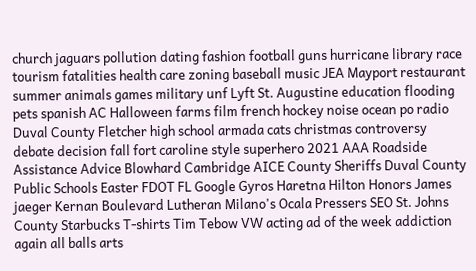church jaguars pollution dating fashion football guns hurricane library race tourism fatalities health care zoning baseball music JEA Mayport restaurant summer animals games military unf Lyft St. Augustine education flooding pets spanish AC Halloween farms film french hockey noise ocean po radio Duval County Fletcher high school armada cats christmas controversy debate decision fall fort caroline style superhero 2021 AAA Roadside Assistance Advice Blowhard Cambridge AICE County Sheriffs Duval County Public Schools Easter FDOT FL Google Gyros Haretna Hilton Honors James jaeger Kernan Boulevard Lutheran Milano's Ocala Pressers SEO St. Johns County Starbucks T-shirts Tim Tebow VW acting ad of the week addiction again all balls arts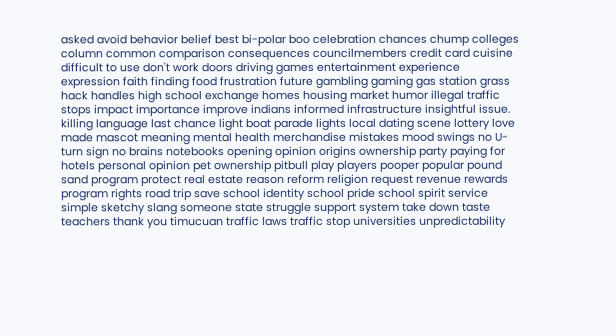asked avoid behavior belief best bi-polar boo celebration chances chump colleges column common comparison consequences councilmembers credit card cuisine difficult to use don't work doors driving games entertainment experience expression faith finding food frustration future gambling gaming gas station grass hack handles high school exchange homes housing market humor illegal traffic stops impact importance improve indians informed infrastructure insightful issue. killing language last chance light boat parade lights local dating scene lottery love made mascot meaning mental health merchandise mistakes mood swings no U-turn sign no brains notebooks opening opinion origins ownership party paying for hotels personal opinion pet ownership pitbull play players pooper popular pound sand program protect real estate reason reform religion request revenue rewards program rights road trip save school identity school pride school spirit service simple sketchy slang someone state struggle support system take down taste teachers thank you timucuan traffic laws traffic stop universities unpredictability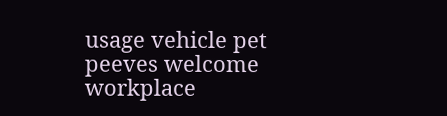usage vehicle pet peeves welcome workplace